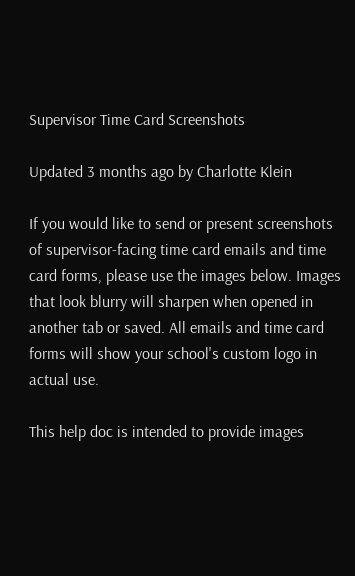Supervisor Time Card Screenshots

Updated 3 months ago by Charlotte Klein

If you would like to send or present screenshots of supervisor-facing time card emails and time card forms, please use the images below. Images that look blurry will sharpen when opened in another tab or saved. All emails and time card forms will show your school's custom logo in actual use.

This help doc is intended to provide images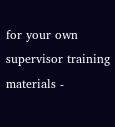for your own supervisor training materials -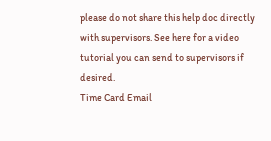please do not share this help doc directly with supervisors. See here for a video tutorial you can send to supervisors if desired.
Time Card Email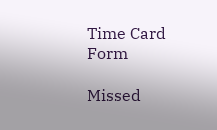Time Card Form

Missed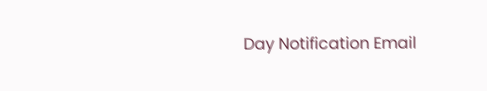Day Notification Email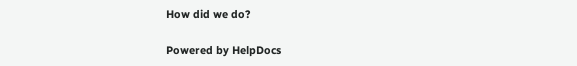How did we do?

Powered by HelpDocs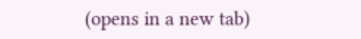(opens in a new tab)